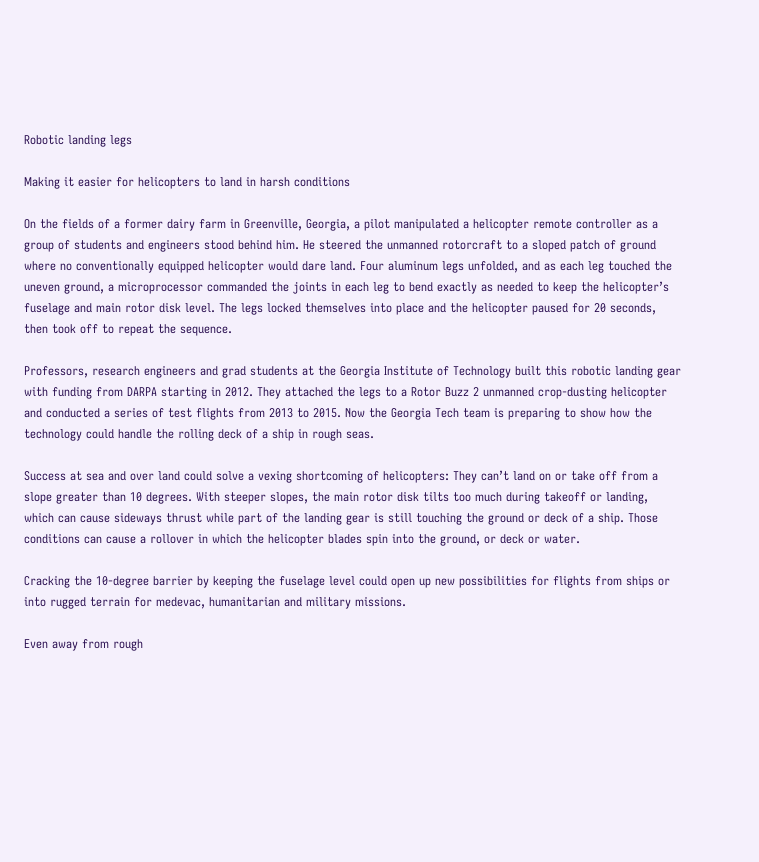Robotic landing legs

Making it easier for helicopters to land in harsh conditions

On the fields of a former dairy farm in Greenville, Georgia, a pilot manipulated a helicopter remote controller as a group of students and engineers stood behind him. He steered the unmanned rotorcraft to a sloped patch of ground where no conventionally equipped helicopter would dare land. Four aluminum legs unfolded, and as each leg touched the uneven ground, a microprocessor commanded the joints in each leg to bend exactly as needed to keep the helicopter’s fuselage and main rotor disk level. The legs locked themselves into place and the helicopter paused for 20 seconds, then took off to repeat the sequence.

Professors, research engineers and grad students at the Georgia Institute of Technology built this robotic landing gear with funding from DARPA starting in 2012. They attached the legs to a Rotor Buzz 2 unmanned crop-dusting helicopter and conducted a series of test flights from 2013 to 2015. Now the Georgia Tech team is preparing to show how the technology could handle the rolling deck of a ship in rough seas.

Success at sea and over land could solve a vexing shortcoming of helicopters: They can’t land on or take off from a slope greater than 10 degrees. With steeper slopes, the main rotor disk tilts too much during takeoff or landing, which can cause sideways thrust while part of the landing gear is still touching the ground or deck of a ship. Those conditions can cause a rollover in which the helicopter blades spin into the ground, or deck or water.

Cracking the 10-degree barrier by keeping the fuselage level could open up new possibilities for flights from ships or into rugged terrain for medevac, humanitarian and military missions.

Even away from rough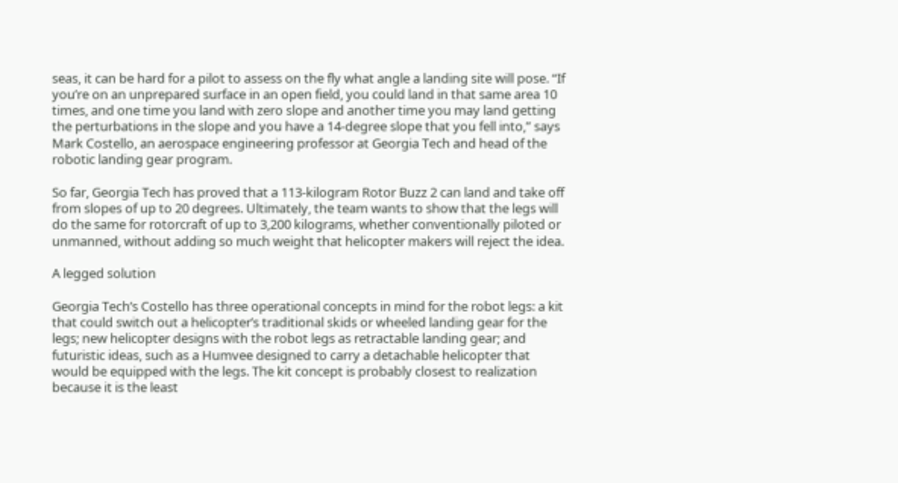seas, it can be hard for a pilot to assess on the fly what angle a landing site will pose. “If you’re on an unprepared surface in an open field, you could land in that same area 10 times, and one time you land with zero slope and another time you may land getting the perturbations in the slope and you have a 14-degree slope that you fell into,” says Mark Costello, an aerospace engineering professor at Georgia Tech and head of the robotic landing gear program.

So far, Georgia Tech has proved that a 113-kilogram Rotor Buzz 2 can land and take off from slopes of up to 20 degrees. Ultimately, the team wants to show that the legs will do the same for rotorcraft of up to 3,200 kilograms, whether conventionally piloted or unmanned, without adding so much weight that helicopter makers will reject the idea.

A legged solution

Georgia Tech’s Costello has three operational concepts in mind for the robot legs: a kit that could switch out a helicopter’s traditional skids or wheeled landing gear for the legs; new helicopter designs with the robot legs as retractable landing gear; and futuristic ideas, such as a Humvee designed to carry a detachable helicopter that would be equipped with the legs. The kit concept is probably closest to realization because it is the least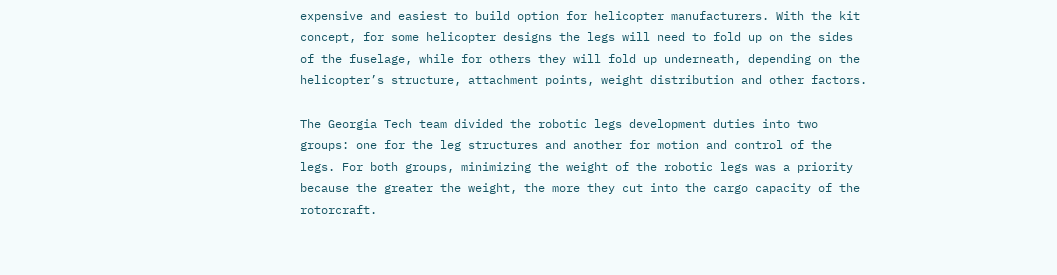expensive and easiest to build option for helicopter manufacturers. With the kit concept, for some helicopter designs the legs will need to fold up on the sides of the fuselage, while for others they will fold up underneath, depending on the helicopter’s structure, attachment points, weight distribution and other factors.

The Georgia Tech team divided the robotic legs development duties into two groups: one for the leg structures and another for motion and control of the legs. For both groups, minimizing the weight of the robotic legs was a priority because the greater the weight, the more they cut into the cargo capacity of the rotorcraft.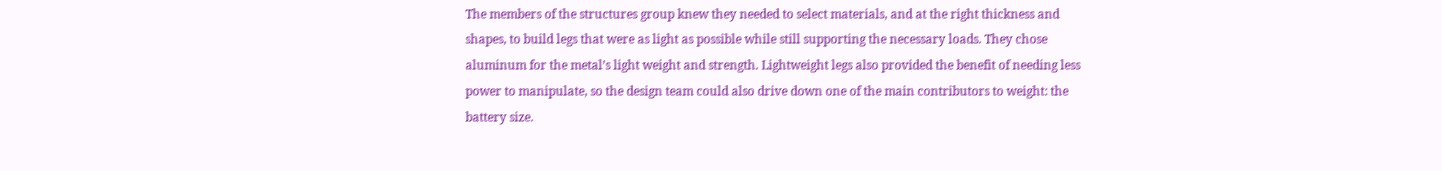The members of the structures group knew they needed to select materials, and at the right thickness and shapes, to build legs that were as light as possible while still supporting the necessary loads. They chose aluminum for the metal’s light weight and strength. Lightweight legs also provided the benefit of needing less power to manipulate, so the design team could also drive down one of the main contributors to weight: the battery size.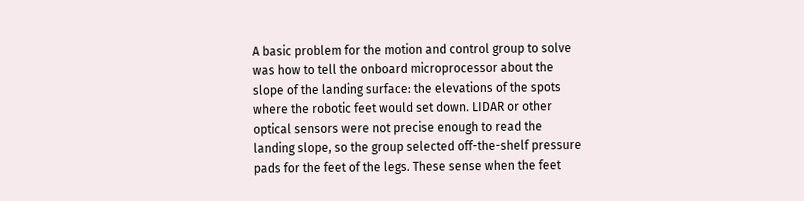A basic problem for the motion and control group to solve was how to tell the onboard microprocessor about the slope of the landing surface: the elevations of the spots where the robotic feet would set down. LIDAR or other optical sensors were not precise enough to read the landing slope, so the group selected off-the-shelf pressure pads for the feet of the legs. These sense when the feet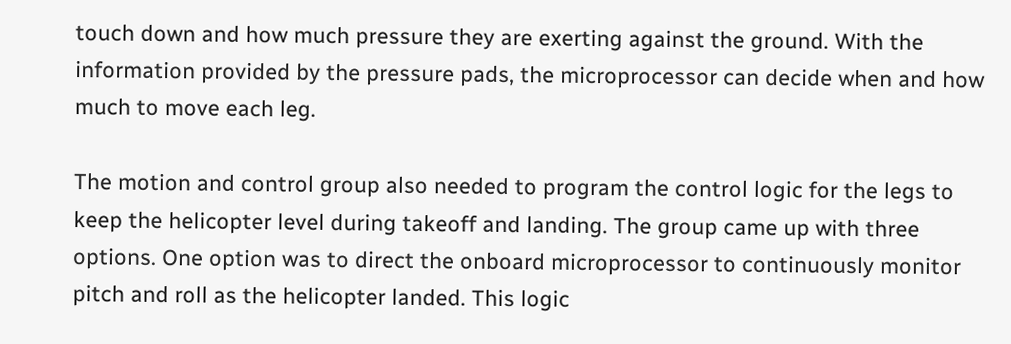touch down and how much pressure they are exerting against the ground. With the information provided by the pressure pads, the microprocessor can decide when and how much to move each leg.

The motion and control group also needed to program the control logic for the legs to keep the helicopter level during takeoff and landing. The group came up with three options. One option was to direct the onboard microprocessor to continuously monitor pitch and roll as the helicopter landed. This logic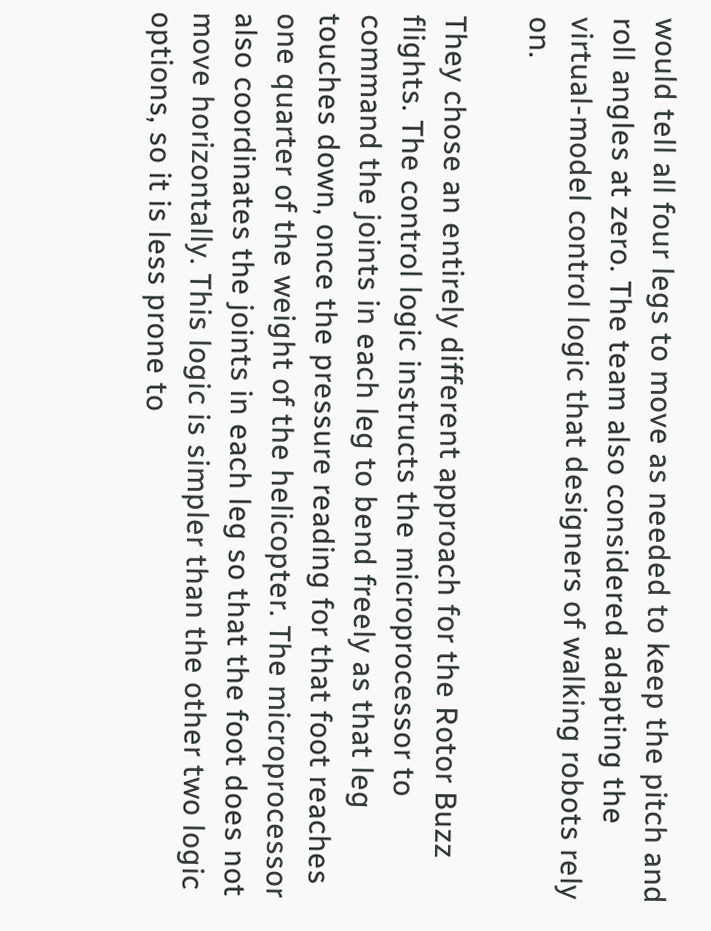would tell all four legs to move as needed to keep the pitch and roll angles at zero. The team also considered adapting the virtual-model control logic that designers of walking robots rely on.

They chose an entirely different approach for the Rotor Buzz flights. The control logic instructs the microprocessor to command the joints in each leg to bend freely as that leg touches down, once the pressure reading for that foot reaches one quarter of the weight of the helicopter. The microprocessor also coordinates the joints in each leg so that the foot does not move horizontally. This logic is simpler than the other two logic options, so it is less prone to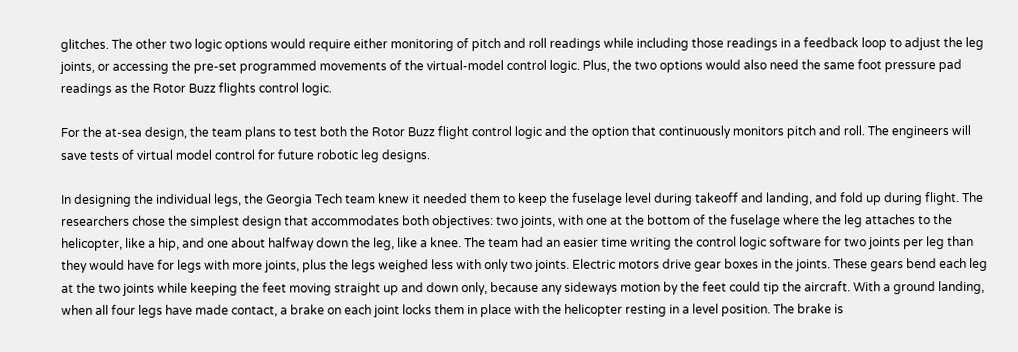glitches. The other two logic options would require either monitoring of pitch and roll readings while including those readings in a feedback loop to adjust the leg joints, or accessing the pre-set programmed movements of the virtual-model control logic. Plus, the two options would also need the same foot pressure pad readings as the Rotor Buzz flights control logic.

For the at-sea design, the team plans to test both the Rotor Buzz flight control logic and the option that continuously monitors pitch and roll. The engineers will save tests of virtual model control for future robotic leg designs.

In designing the individual legs, the Georgia Tech team knew it needed them to keep the fuselage level during takeoff and landing, and fold up during flight. The researchers chose the simplest design that accommodates both objectives: two joints, with one at the bottom of the fuselage where the leg attaches to the helicopter, like a hip, and one about halfway down the leg, like a knee. The team had an easier time writing the control logic software for two joints per leg than they would have for legs with more joints, plus the legs weighed less with only two joints. Electric motors drive gear boxes in the joints. These gears bend each leg at the two joints while keeping the feet moving straight up and down only, because any sideways motion by the feet could tip the aircraft. With a ground landing, when all four legs have made contact, a brake on each joint locks them in place with the helicopter resting in a level position. The brake is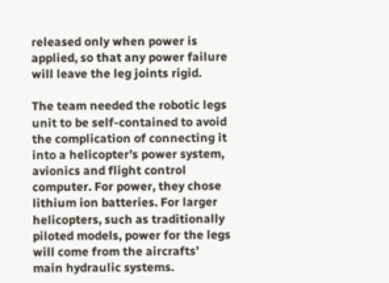released only when power is applied, so that any power failure will leave the leg joints rigid.

The team needed the robotic legs unit to be self-contained to avoid the complication of connecting it into a helicopter’s power system, avionics and flight control computer. For power, they chose lithium ion batteries. For larger helicopters, such as traditionally piloted models, power for the legs will come from the aircrafts’ main hydraulic systems.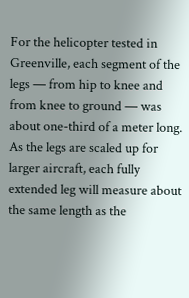For the helicopter tested in Greenville, each segment of the legs — from hip to knee and from knee to ground — was about one-third of a meter long. As the legs are scaled up for larger aircraft, each fully extended leg will measure about the same length as the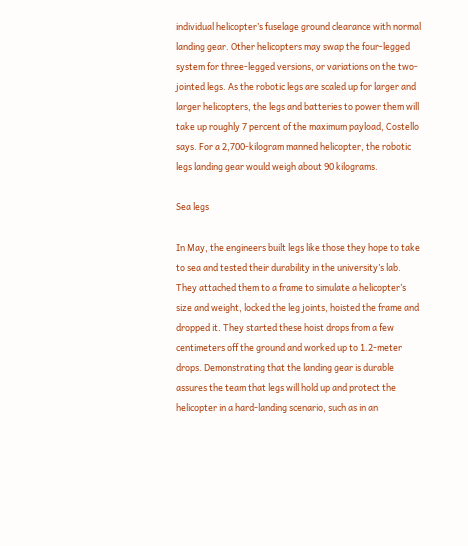individual helicopter’s fuselage ground clearance with normal landing gear. Other helicopters may swap the four-legged system for three-legged versions, or variations on the two-jointed legs. As the robotic legs are scaled up for larger and larger helicopters, the legs and batteries to power them will take up roughly 7 percent of the maximum payload, Costello says. For a 2,700-kilogram manned helicopter, the robotic legs landing gear would weigh about 90 kilograms.

Sea legs

In May, the engineers built legs like those they hope to take to sea and tested their durability in the university’s lab. They attached them to a frame to simulate a helicopter’s size and weight, locked the leg joints, hoisted the frame and dropped it. They started these hoist drops from a few centimeters off the ground and worked up to 1.2-meter drops. Demonstrating that the landing gear is durable assures the team that legs will hold up and protect the helicopter in a hard-landing scenario, such as in an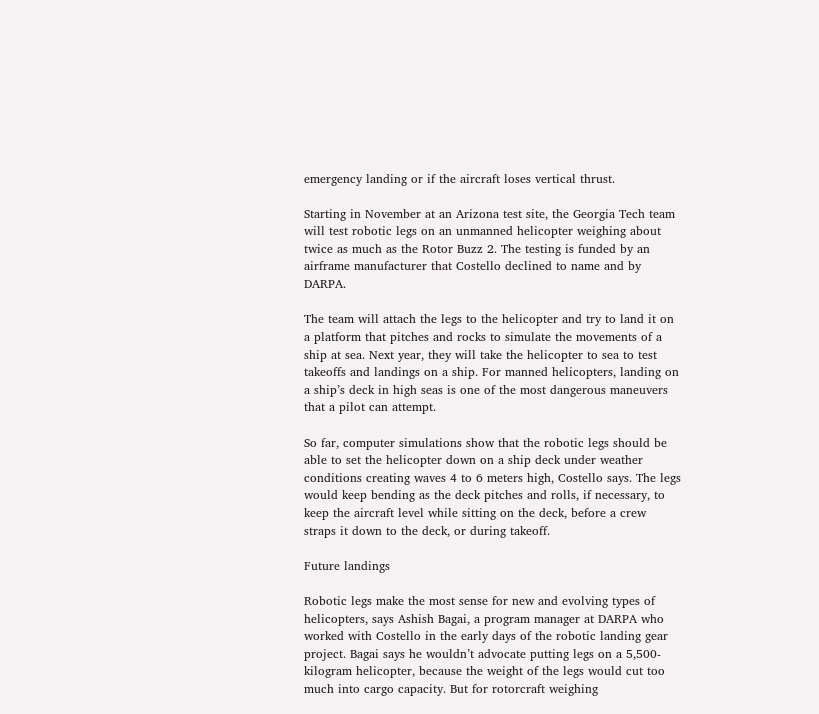emergency landing or if the aircraft loses vertical thrust.

Starting in November at an Arizona test site, the Georgia Tech team will test robotic legs on an unmanned helicopter weighing about twice as much as the Rotor Buzz 2. The testing is funded by an airframe manufacturer that Costello declined to name and by DARPA.

The team will attach the legs to the helicopter and try to land it on a platform that pitches and rocks to simulate the movements of a ship at sea. Next year, they will take the helicopter to sea to test takeoffs and landings on a ship. For manned helicopters, landing on a ship’s deck in high seas is one of the most dangerous maneuvers that a pilot can attempt.

So far, computer simulations show that the robotic legs should be able to set the helicopter down on a ship deck under weather conditions creating waves 4 to 6 meters high, Costello says. The legs would keep bending as the deck pitches and rolls, if necessary, to keep the aircraft level while sitting on the deck, before a crew straps it down to the deck, or during takeoff.

Future landings

Robotic legs make the most sense for new and evolving types of helicopters, says Ashish Bagai, a program manager at DARPA who worked with Costello in the early days of the robotic landing gear project. Bagai says he wouldn’t advocate putting legs on a 5,500-kilogram helicopter, because the weight of the legs would cut too much into cargo capacity. But for rotorcraft weighing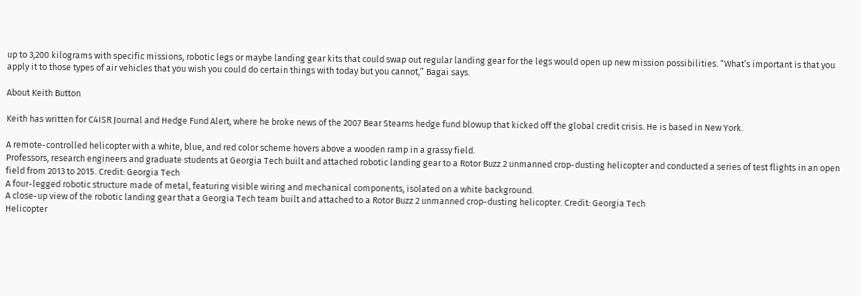up to 3,200 kilograms with specific missions, robotic legs or maybe landing gear kits that could swap out regular landing gear for the legs would open up new mission possibilities. “What’s important is that you apply it to those types of air vehicles that you wish you could do certain things with today but you cannot,” Bagai says.

About Keith Button

Keith has written for C4ISR Journal and Hedge Fund Alert, where he broke news of the 2007 Bear Stearns hedge fund blowup that kicked off the global credit crisis. He is based in New York.

A remote-controlled helicopter with a white, blue, and red color scheme hovers above a wooden ramp in a grassy field.
Professors, research engineers and graduate students at Georgia Tech built and attached robotic landing gear to a Rotor Buzz 2 unmanned crop-dusting helicopter and conducted a series of test flights in an open field from 2013 to 2015. Credit: Georgia Tech
A four-legged robotic structure made of metal, featuring visible wiring and mechanical components, isolated on a white background.
A close-up view of the robotic landing gear that a Georgia Tech team built and attached to a Rotor Buzz 2 unmanned crop-dusting helicopter. Credit: Georgia Tech
Helicopter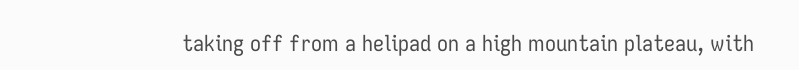taking off from a helipad on a high mountain plateau, with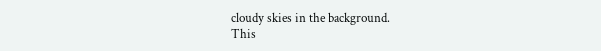cloudy skies in the background.
This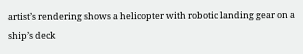artist’s rendering shows a helicopter with robotic landing gear on a ship’s deck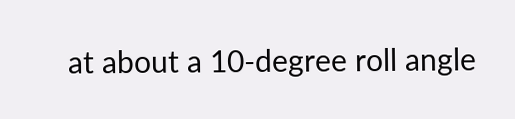at about a 10-degree roll angle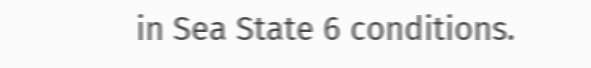in Sea State 6 conditions.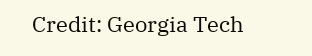Credit: Georgia Tech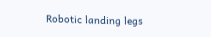Robotic landing legs